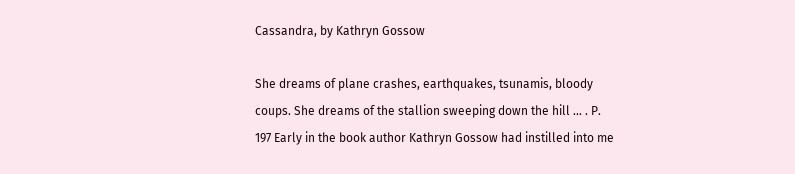Cassandra, by Kathryn Gossow

She dreams of plane crashes, earthquakes, tsunamis, bloody coups. She dreams of the stallion sweeping down the hill … . P. 197 Early in the book author Kathryn Gossow had instilled into me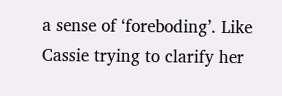a sense of ‘foreboding’. Like Cassie trying to clarify her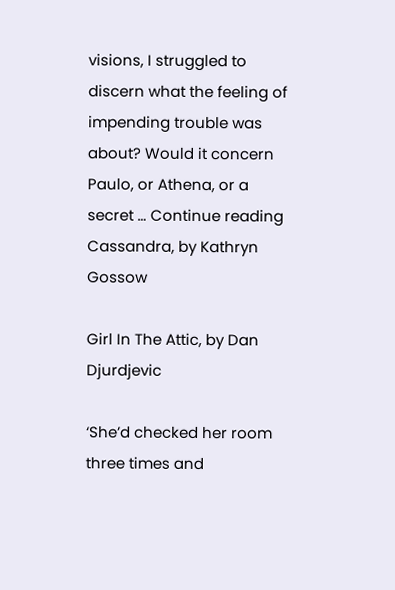visions, I struggled to discern what the feeling of impending trouble was about? Would it concern Paulo, or Athena, or a secret … Continue reading Cassandra, by Kathryn Gossow

Girl In The Attic, by Dan Djurdjevic

‘She’d checked her room three times and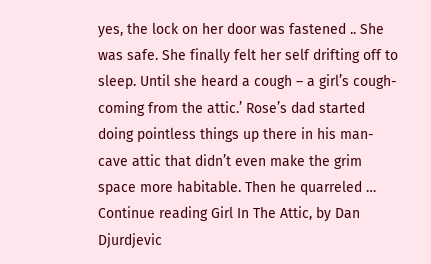yes, the lock on her door was fastened .. She was safe. She finally felt her self drifting off to sleep. Until she heard a cough – a girl’s cough- coming from the attic.’ Rose’s dad started doing pointless things up there in his man-cave attic that didn’t even make the grim space more habitable. Then he quarreled … Continue reading Girl In The Attic, by Dan Djurdjevic